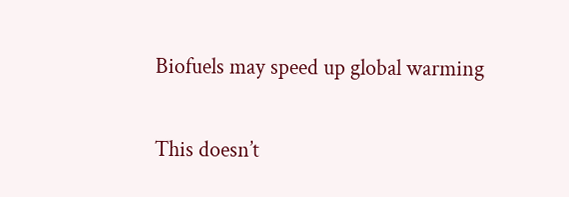Biofuels may speed up global warming

This doesn’t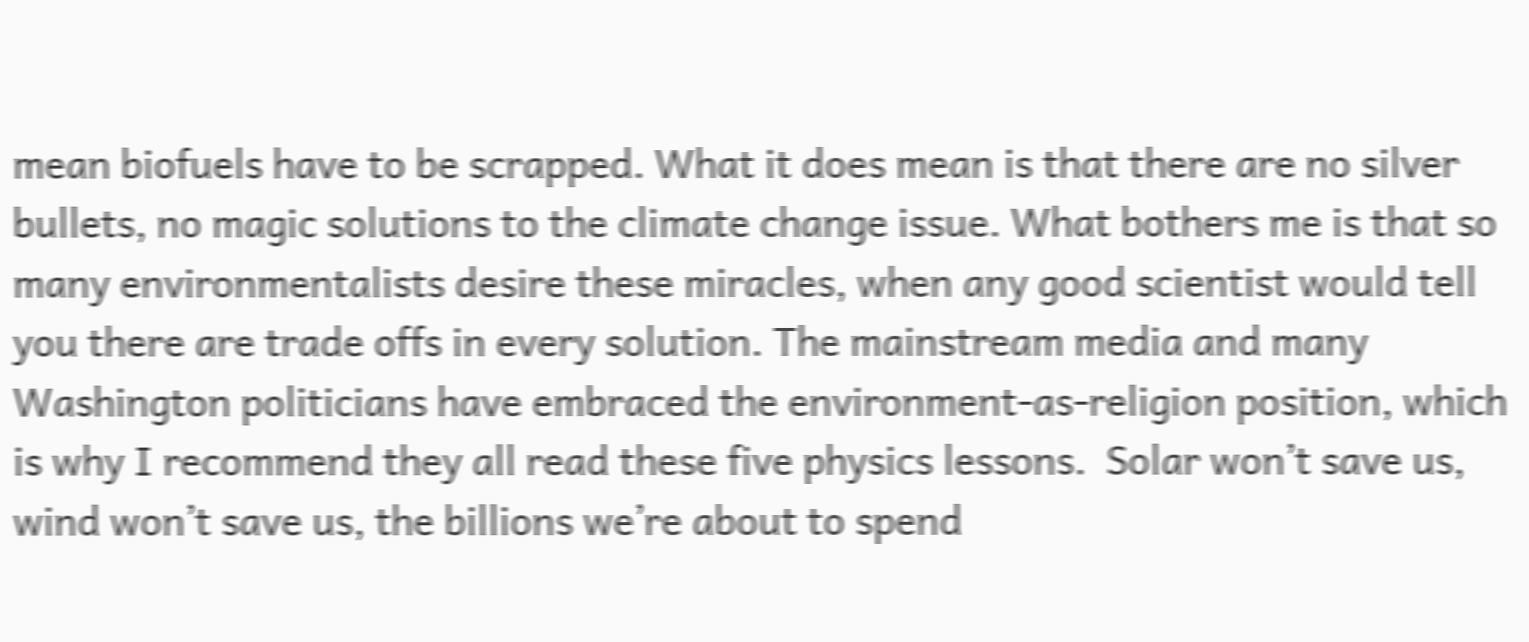mean biofuels have to be scrapped. What it does mean is that there are no silver bullets, no magic solutions to the climate change issue. What bothers me is that so many environmentalists desire these miracles, when any good scientist would tell you there are trade offs in every solution. The mainstream media and many Washington politicians have embraced the environment-as-religion position, which is why I recommend they all read these five physics lessons.  Solar won’t save us, wind won’t save us, the billions we’re about to spend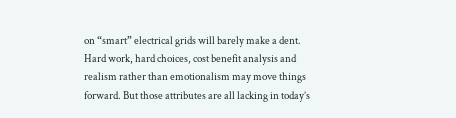on “smart” electrical grids will barely make a dent.  Hard work, hard choices, cost benefit analysis and realism rather than emotionalism may move things forward. But those attributes are all lacking in today’s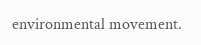environmental movement.